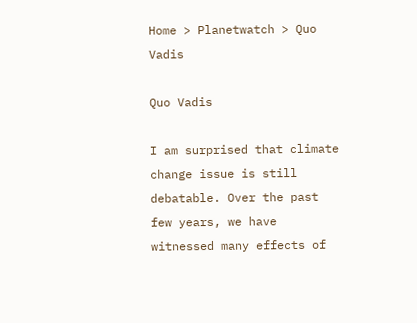Home > Planetwatch > Quo Vadis

Quo Vadis

I am surprised that climate change issue is still debatable. Over the past few years, we have witnessed many effects of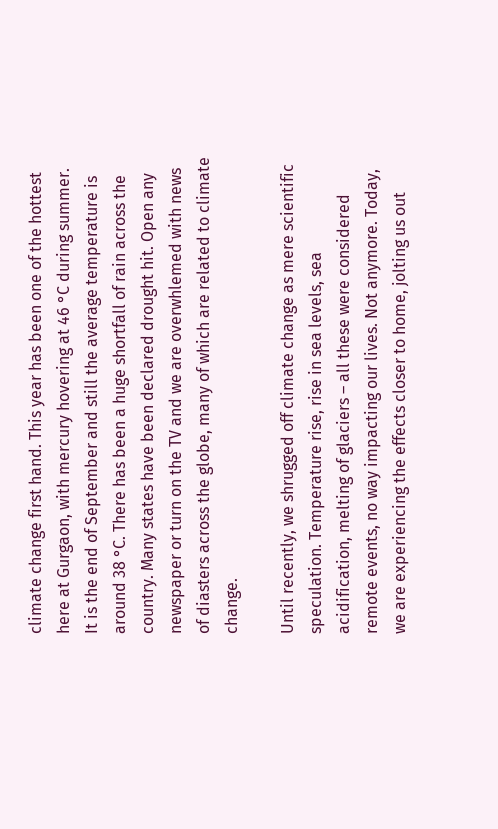climate change first hand. This year has been one of the hottest here at Gurgaon, with mercury hovering at 46 °C during summer. It is the end of September and still the average temperature is around 38 °C. There has been a huge shortfall of rain across the country. Many states have been declared drought hit. Open any newspaper or turn on the TV and we are overwhlemed with news of diasters across the globe, many of which are related to climate change.

Until recently, we shrugged off climate change as mere scientific speculation. Temperature rise, rise in sea levels, sea acidification, melting of glaciers – all these were considered remote events, no way impacting our lives. Not anymore. Today, we are experiencing the effects closer to home, jolting us out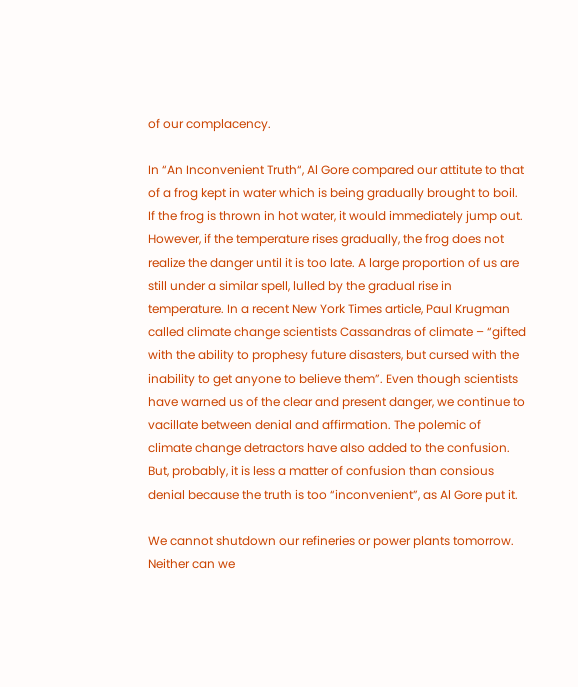of our complacency.

In “An Inconvenient Truth“, Al Gore compared our attitute to that of a frog kept in water which is being gradually brought to boil. If the frog is thrown in hot water, it would immediately jump out. However, if the temperature rises gradually, the frog does not realize the danger until it is too late. A large proportion of us are still under a similar spell, lulled by the gradual rise in temperature. In a recent New York Times article, Paul Krugman called climate change scientists Cassandras of climate – “gifted with the ability to prophesy future disasters, but cursed with the inability to get anyone to believe them”. Even though scientists have warned us of the clear and present danger, we continue to vacillate between denial and affirmation. The polemic of climate change detractors have also added to the confusion. But, probably, it is less a matter of confusion than consious denial because the truth is too “inconvenient”, as Al Gore put it.

We cannot shutdown our refineries or power plants tomorrow. Neither can we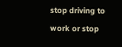stop driving to work or stop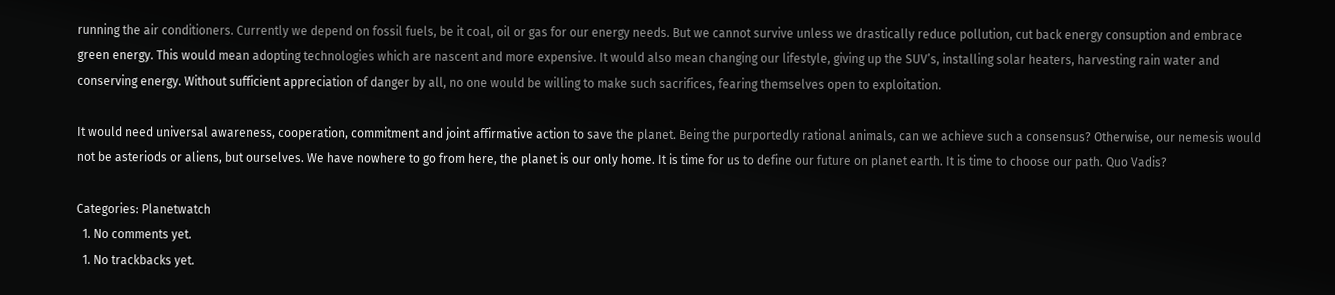running the air conditioners. Currently we depend on fossil fuels, be it coal, oil or gas for our energy needs. But we cannot survive unless we drastically reduce pollution, cut back energy consuption and embrace green energy. This would mean adopting technologies which are nascent and more expensive. It would also mean changing our lifestyle, giving up the SUV’s, installing solar heaters, harvesting rain water and conserving energy. Without sufficient appreciation of danger by all, no one would be willing to make such sacrifices, fearing themselves open to exploitation.

It would need universal awareness, cooperation, commitment and joint affirmative action to save the planet. Being the purportedly rational animals, can we achieve such a consensus? Otherwise, our nemesis would not be asteriods or aliens, but ourselves. We have nowhere to go from here, the planet is our only home. It is time for us to define our future on planet earth. It is time to choose our path. Quo Vadis?

Categories: Planetwatch
  1. No comments yet.
  1. No trackbacks yet.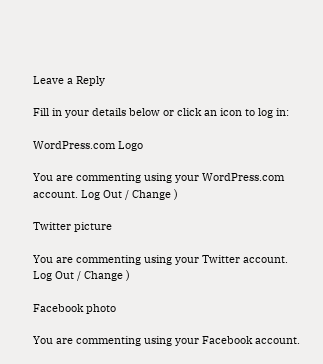Leave a Reply

Fill in your details below or click an icon to log in:

WordPress.com Logo

You are commenting using your WordPress.com account. Log Out / Change )

Twitter picture

You are commenting using your Twitter account. Log Out / Change )

Facebook photo

You are commenting using your Facebook account.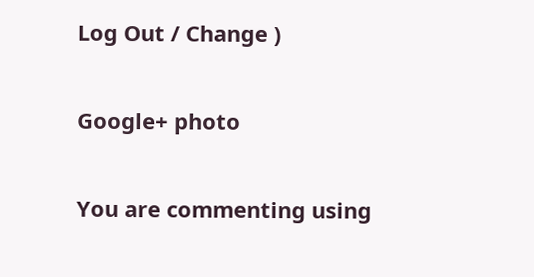Log Out / Change )

Google+ photo

You are commenting using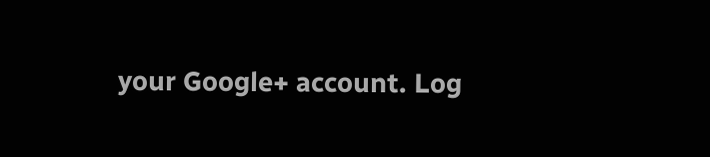your Google+ account. Log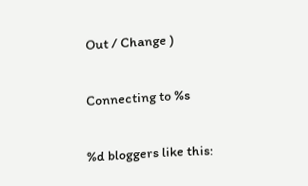Out / Change )

Connecting to %s

%d bloggers like this: